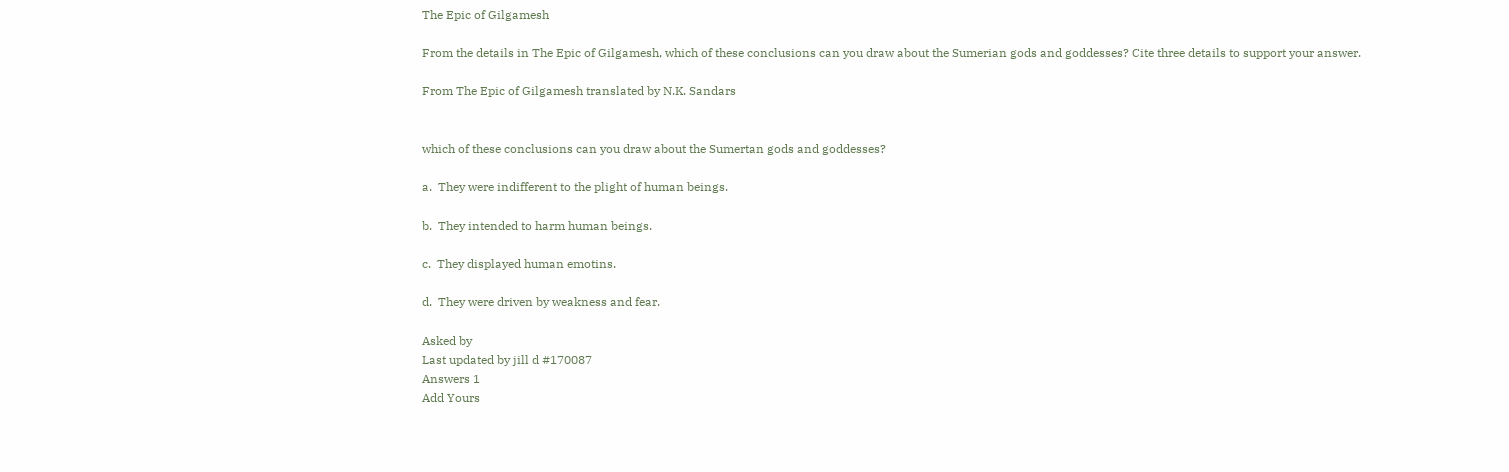The Epic of Gilgamesh

From the details in The Epic of Gilgamesh, which of these conclusions can you draw about the Sumerian gods and goddesses? Cite three details to support your answer.

From The Epic of Gilgamesh translated by N.K. Sandars


which of these conclusions can you draw about the Sumertan gods and goddesses?

a.  They were indifferent to the plight of human beings.

b.  They intended to harm human beings.

c.  They displayed human emotins.

d.  They were driven by weakness and fear.

Asked by
Last updated by jill d #170087
Answers 1
Add Yours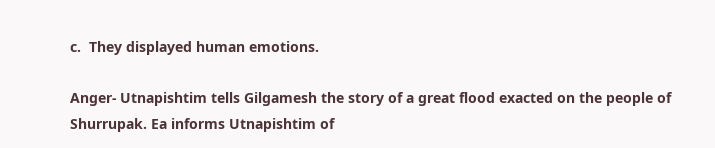c.  They displayed human emotions.

Anger- Utnapishtim tells Gilgamesh the story of a great flood exacted on the people of Shurrupak. Ea informs Utnapishtim of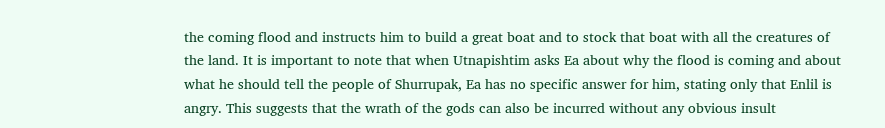the coming flood and instructs him to build a great boat and to stock that boat with all the creatures of the land. It is important to note that when Utnapishtim asks Ea about why the flood is coming and about what he should tell the people of Shurrupak, Ea has no specific answer for him, stating only that Enlil is angry. This suggests that the wrath of the gods can also be incurred without any obvious insult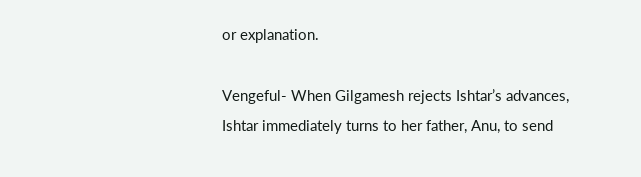or explanation.

Vengeful- When Gilgamesh rejects Ishtar’s advances, Ishtar immediately turns to her father, Anu, to send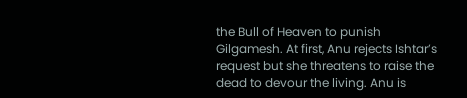the Bull of Heaven to punish Gilgamesh. At first, Anu rejects Ishtar’s request but she threatens to raise the dead to devour the living. Anu is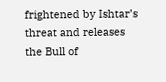frightened by Ishtar’s threat and releases the Bull of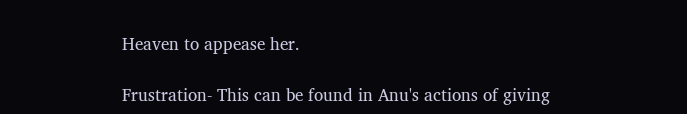Heaven to appease her.

Frustration- This can be found in Anu's actions of giving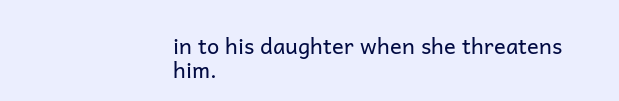in to his daughter when she threatens him.